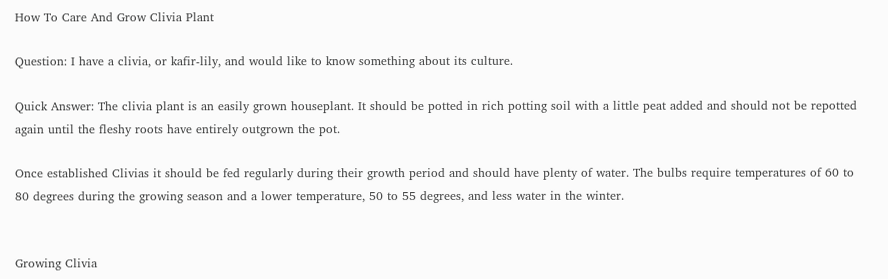How To Care And Grow Clivia Plant

Question: I have a clivia, or kafir-lily, and would like to know something about its culture.

Quick Answer: The clivia plant is an easily grown houseplant. It should be potted in rich potting soil with a little peat added and should not be repotted again until the fleshy roots have entirely outgrown the pot.

Once established Clivias it should be fed regularly during their growth period and should have plenty of water. The bulbs require temperatures of 60 to 80 degrees during the growing season and a lower temperature, 50 to 55 degrees, and less water in the winter.


Growing Clivia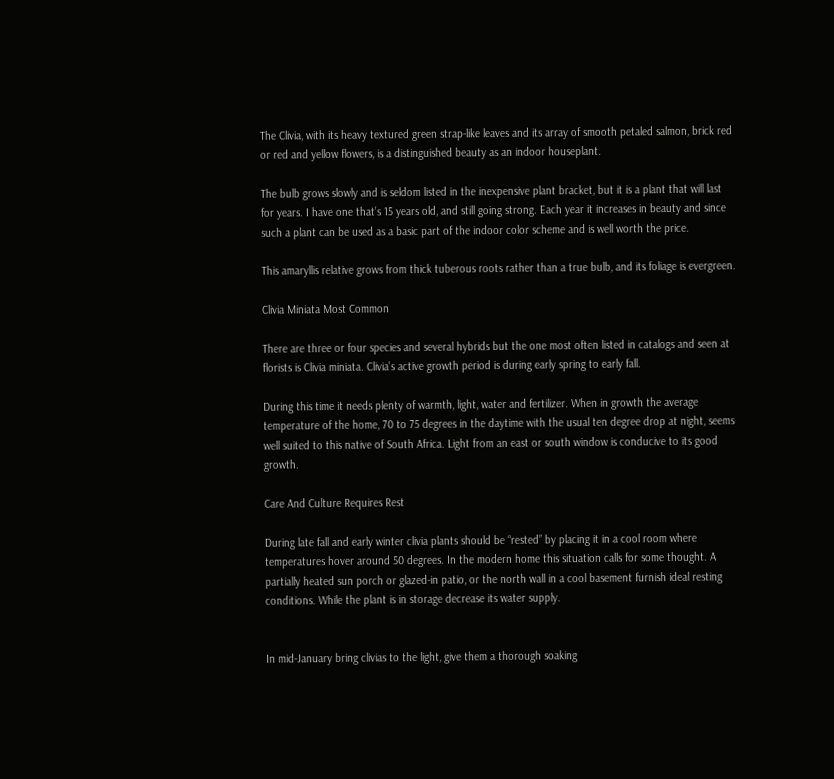The Clivia, with its heavy textured green strap-like leaves and its array of smooth petaled salmon, brick red or red and yellow flowers, is a distinguished beauty as an indoor houseplant.

The bulb grows slowly and is seldom listed in the inexpensive plant bracket, but it is a plant that will last for years. I have one that’s 15 years old, and still going strong. Each year it increases in beauty and since such a plant can be used as a basic part of the indoor color scheme and is well worth the price.

This amaryllis relative grows from thick tuberous roots rather than a true bulb, and its foliage is evergreen.

Clivia Miniata Most Common

There are three or four species and several hybrids but the one most often listed in catalogs and seen at florists is Clivia miniata. Clivia’s active growth period is during early spring to early fall.

During this time it needs plenty of warmth, light, water and fertilizer. When in growth the average temperature of the home, 70 to 75 degrees in the daytime with the usual ten degree drop at night, seems well suited to this native of South Africa. Light from an east or south window is conducive to its good growth.

Care And Culture Requires Rest

During late fall and early winter clivia plants should be “rested” by placing it in a cool room where temperatures hover around 50 degrees. In the modern home this situation calls for some thought. A partially heated sun porch or glazed-in patio, or the north wall in a cool basement furnish ideal resting conditions. While the plant is in storage decrease its water supply.


In mid-January bring clivias to the light, give them a thorough soaking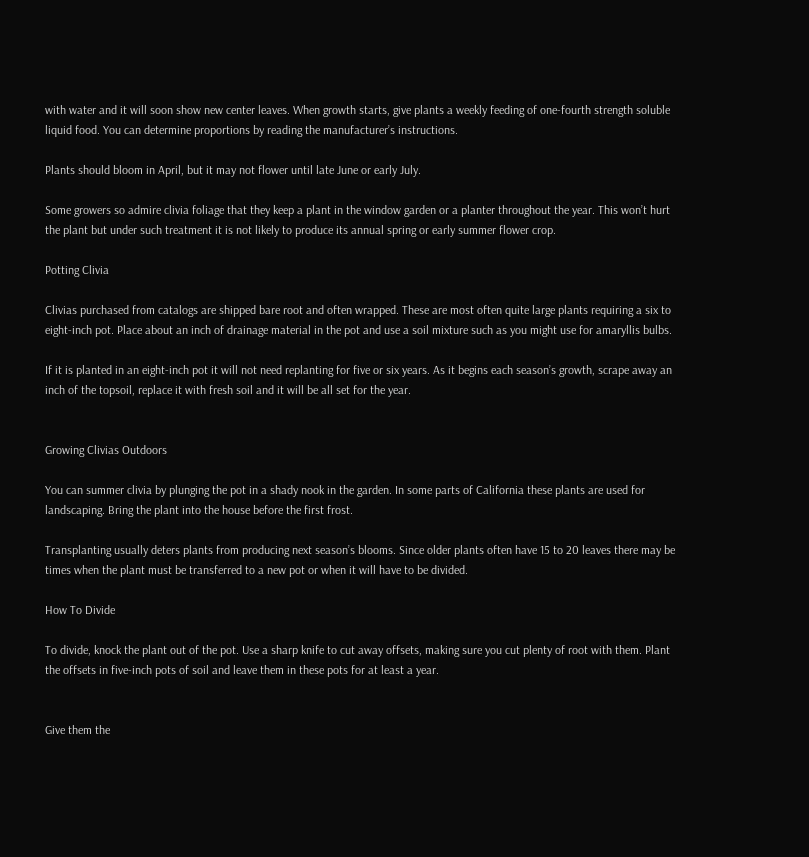with water and it will soon show new center leaves. When growth starts, give plants a weekly feeding of one-fourth strength soluble liquid food. You can determine proportions by reading the manufacturer’s instructions.

Plants should bloom in April, but it may not flower until late June or early July.

Some growers so admire clivia foliage that they keep a plant in the window garden or a planter throughout the year. This won’t hurt the plant but under such treatment it is not likely to produce its annual spring or early summer flower crop.

Potting Clivia

Clivias purchased from catalogs are shipped bare root and often wrapped. These are most often quite large plants requiring a six to eight-inch pot. Place about an inch of drainage material in the pot and use a soil mixture such as you might use for amaryllis bulbs.

If it is planted in an eight-inch pot it will not need replanting for five or six years. As it begins each season’s growth, scrape away an inch of the topsoil, replace it with fresh soil and it will be all set for the year.


Growing Clivias Outdoors

You can summer clivia by plunging the pot in a shady nook in the garden. In some parts of California these plants are used for landscaping. Bring the plant into the house before the first frost.

Transplanting usually deters plants from producing next season’s blooms. Since older plants often have 15 to 20 leaves there may be times when the plant must be transferred to a new pot or when it will have to be divided.

How To Divide

To divide, knock the plant out of the pot. Use a sharp knife to cut away offsets, making sure you cut plenty of root with them. Plant the offsets in five-inch pots of soil and leave them in these pots for at least a year.


Give them the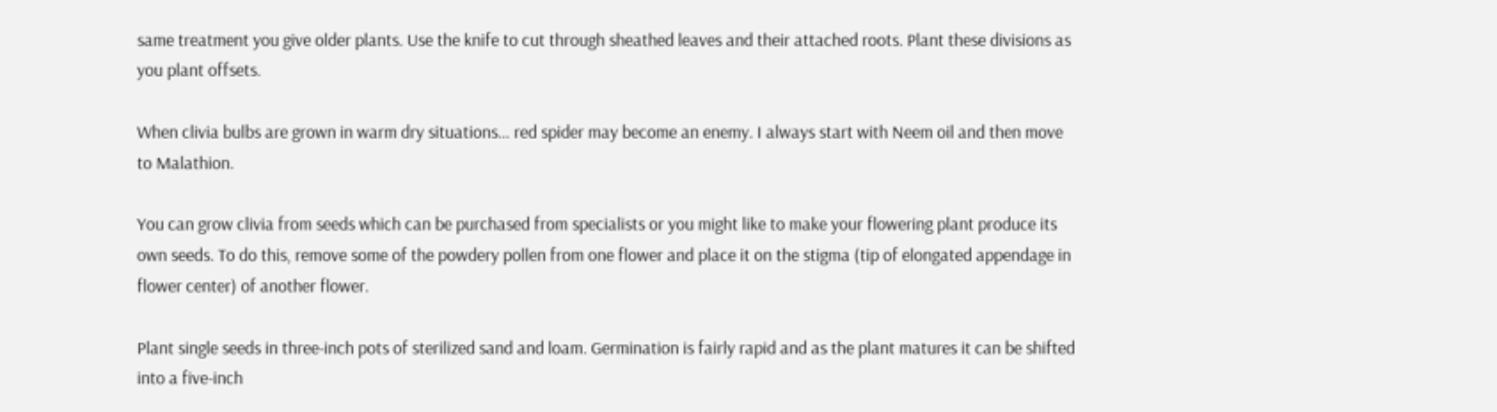same treatment you give older plants. Use the knife to cut through sheathed leaves and their attached roots. Plant these divisions as you plant offsets.

When clivia bulbs are grown in warm dry situations… red spider may become an enemy. I always start with Neem oil and then move to Malathion.

You can grow clivia from seeds which can be purchased from specialists or you might like to make your flowering plant produce its own seeds. To do this, remove some of the powdery pollen from one flower and place it on the stigma (tip of elongated appendage in flower center) of another flower.

Plant single seeds in three-inch pots of sterilized sand and loam. Germination is fairly rapid and as the plant matures it can be shifted into a five-inch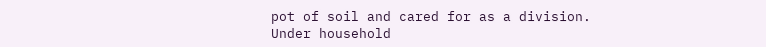pot of soil and cared for as a division. Under household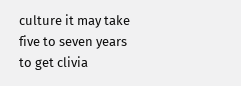culture it may take five to seven years to get clivia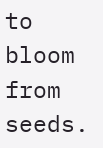to bloom from seeds.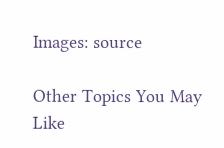Images: source

Other Topics You May Like